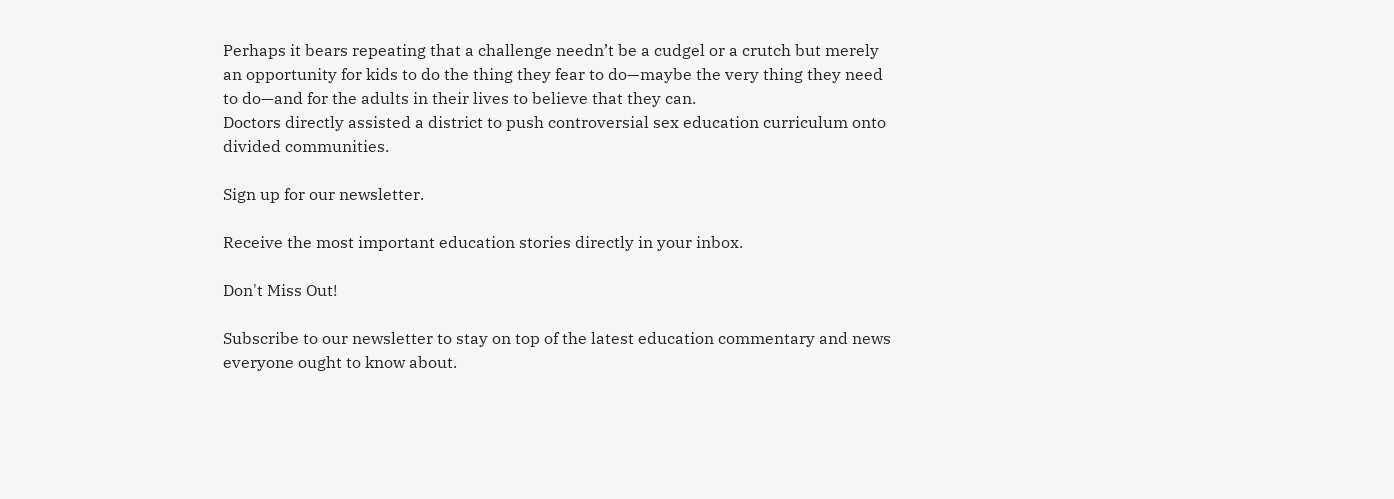Perhaps it bears repeating that a challenge needn’t be a cudgel or a crutch but merely an opportunity for kids to do the thing they fear to do—maybe the very thing they need to do—and for the adults in their lives to believe that they can.
Doctors directly assisted a district to push controversial sex education curriculum onto divided communities.

Sign up for our newsletter.

Receive the most important education stories directly in your inbox.

Don't Miss Out!

Subscribe to our newsletter to stay on top of the latest education commentary and news everyone ought to know about.